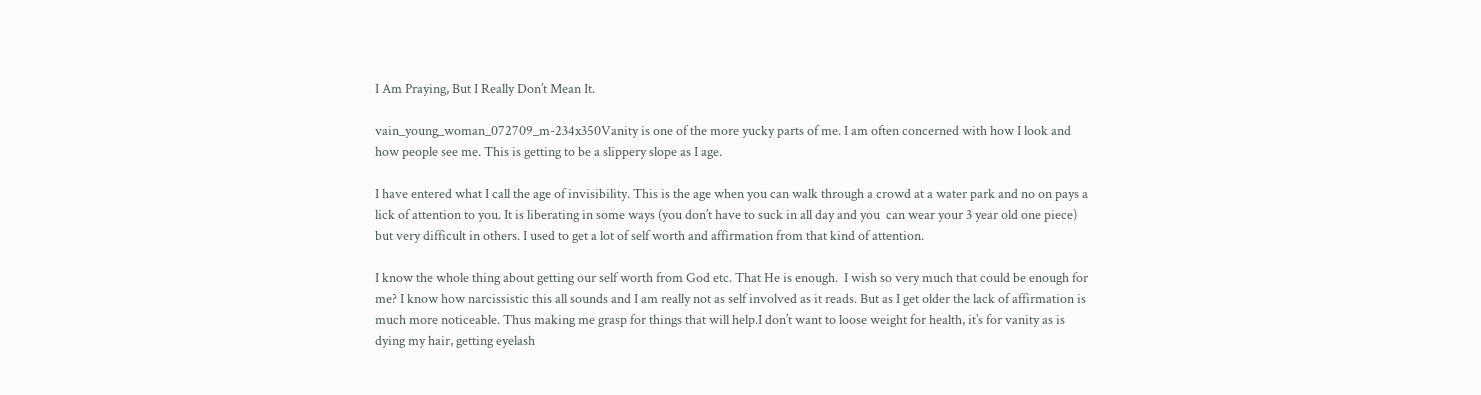I Am Praying, But I Really Don’t Mean It.

vain_young_woman_072709_m-234x350Vanity is one of the more yucky parts of me. I am often concerned with how I look and how people see me. This is getting to be a slippery slope as I age.

I have entered what I call the age of invisibility. This is the age when you can walk through a crowd at a water park and no on pays a lick of attention to you. It is liberating in some ways (you don’t have to suck in all day and you  can wear your 3 year old one piece) but very difficult in others. I used to get a lot of self worth and affirmation from that kind of attention.

I know the whole thing about getting our self worth from God etc. That He is enough.  I wish so very much that could be enough for me? I know how narcissistic this all sounds and I am really not as self involved as it reads. But as I get older the lack of affirmation is much more noticeable. Thus making me grasp for things that will help.I don’t want to loose weight for health, it’s for vanity as is dying my hair, getting eyelash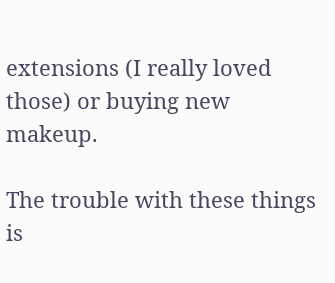extensions (I really loved those) or buying new makeup.

The trouble with these things is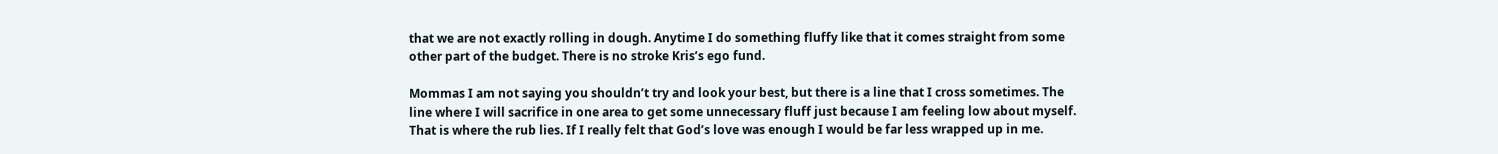that we are not exactly rolling in dough. Anytime I do something fluffy like that it comes straight from some other part of the budget. There is no stroke Kris’s ego fund.

Mommas I am not saying you shouldn’t try and look your best, but there is a line that I cross sometimes. The line where I will sacrifice in one area to get some unnecessary fluff just because I am feeling low about myself. That is where the rub lies. If I really felt that God’s love was enough I would be far less wrapped up in me.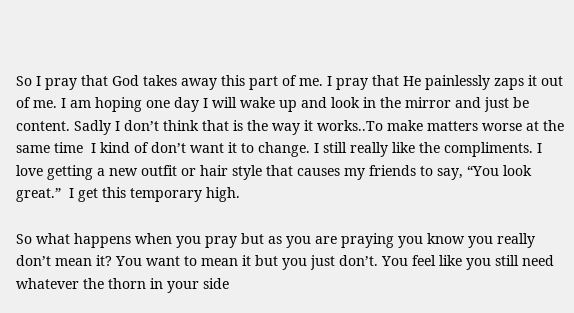So I pray that God takes away this part of me. I pray that He painlessly zaps it out of me. I am hoping one day I will wake up and look in the mirror and just be content. Sadly I don’t think that is the way it works..To make matters worse at the same time  I kind of don’t want it to change. I still really like the compliments. I love getting a new outfit or hair style that causes my friends to say, “You look great.”  I get this temporary high.

So what happens when you pray but as you are praying you know you really don’t mean it? You want to mean it but you just don’t. You feel like you still need whatever the thorn in your side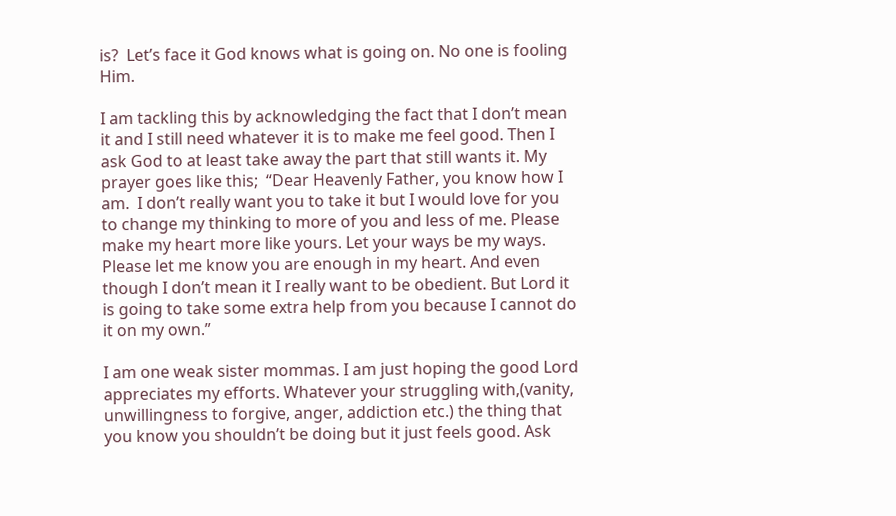is?  Let’s face it God knows what is going on. No one is fooling Him.

I am tackling this by acknowledging the fact that I don’t mean it and I still need whatever it is to make me feel good. Then I ask God to at least take away the part that still wants it. My prayer goes like this;  “Dear Heavenly Father, you know how I am.  I don’t really want you to take it but I would love for you to change my thinking to more of you and less of me. Please make my heart more like yours. Let your ways be my ways. Please let me know you are enough in my heart. And even though I don’t mean it I really want to be obedient. But Lord it is going to take some extra help from you because I cannot do it on my own.”

I am one weak sister mommas. I am just hoping the good Lord appreciates my efforts. Whatever your struggling with,(vanity, unwillingness to forgive, anger, addiction etc.) the thing that you know you shouldn’t be doing but it just feels good. Ask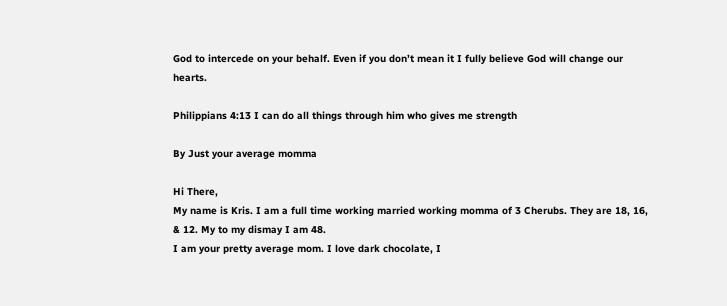God to intercede on your behalf. Even if you don’t mean it I fully believe God will change our hearts.

Philippians 4:13 I can do all things through him who gives me strength

By Just your average momma

Hi There,
My name is Kris. I am a full time working married working momma of 3 Cherubs. They are 18, 16, & 12. My to my dismay I am 48.
I am your pretty average mom. I love dark chocolate, I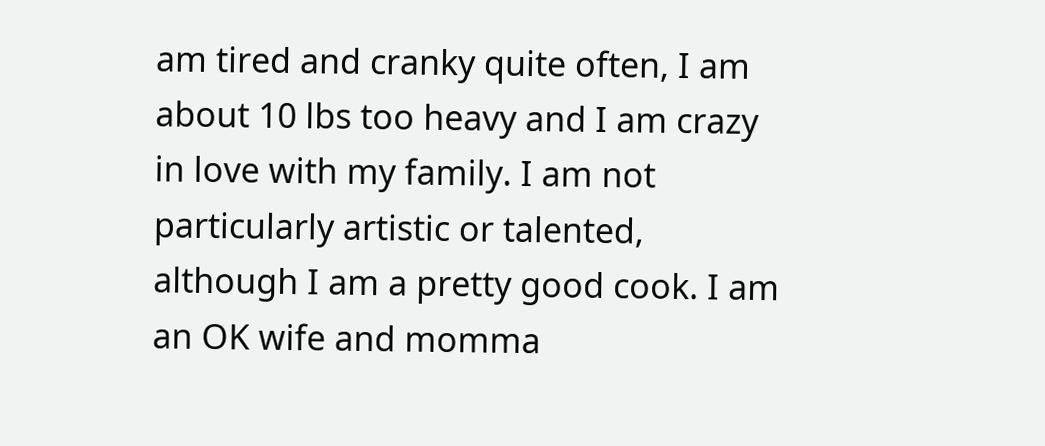am tired and cranky quite often, I am about 10 lbs too heavy and I am crazy in love with my family. I am not particularly artistic or talented, although I am a pretty good cook. I am an OK wife and momma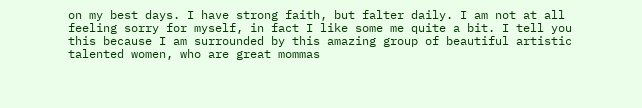on my best days. I have strong faith, but falter daily. I am not at all feeling sorry for myself, in fact I like some me quite a bit. I tell you this because I am surrounded by this amazing group of beautiful artistic talented women, who are great mommas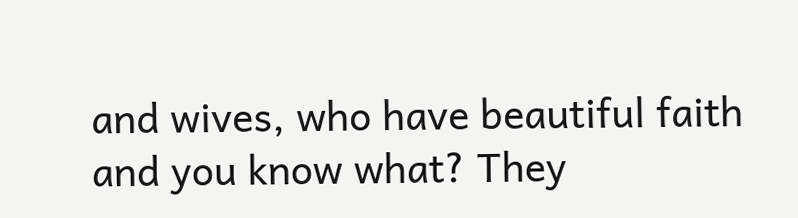and wives, who have beautiful faith and you know what? They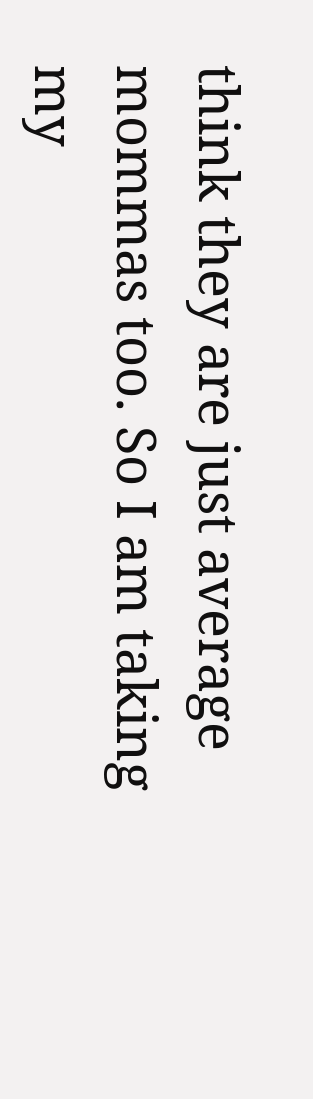think they are just average mommas too. So I am taking my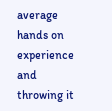average hands on experience and throwing it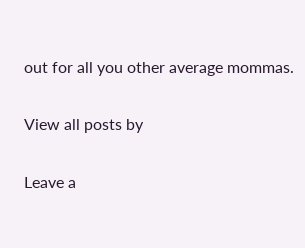out for all you other average mommas.

View all posts by

Leave a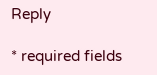Reply

* required fields